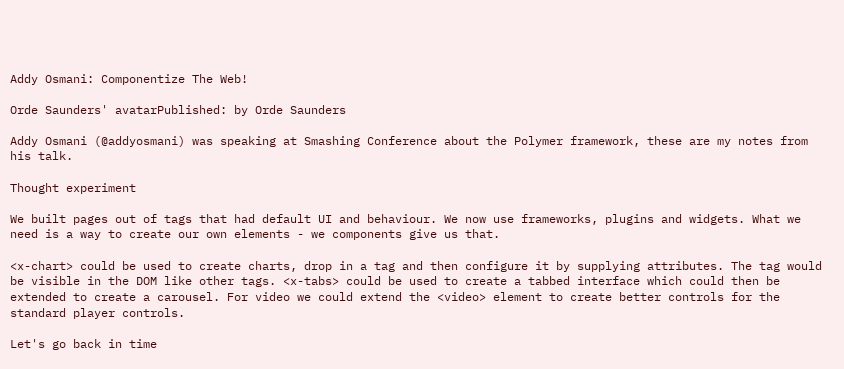Addy Osmani: Componentize The Web!

Orde Saunders' avatarPublished: by Orde Saunders

Addy Osmani (@addyosmani) was speaking at Smashing Conference about the Polymer framework, these are my notes from his talk.

Thought experiment

We built pages out of tags that had default UI and behaviour. We now use frameworks, plugins and widgets. What we need is a way to create our own elements - we components give us that.

<x-chart> could be used to create charts, drop in a tag and then configure it by supplying attributes. The tag would be visible in the DOM like other tags. <x-tabs> could be used to create a tabbed interface which could then be extended to create a carousel. For video we could extend the <video> element to create better controls for the standard player controls.

Let's go back in time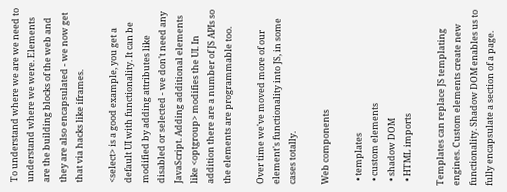To understand where we are we need to understand where we were. Elements are the building blocks of the web and they are also encapsulated - we now get that via hacks like iframes.

<select> is a good example, you get a default UI with functionality. It can be modified by adding attributes like disabled or selected - we don't need any JavaScript. Adding additional elements like <optgroup> modifies the UI. In addition there are a number of JS APIs so the elements are programmable too.

Over time we've moved more of our element's functionality into JS, in some cases totally.

Web components

  • templates
  • custom elements
  • shadow DOM
  • HTML imports

Templates can replace JS templating engines. Custom elements create new functionality. Shadow DOM enables us to fully encapsulate a section of a page.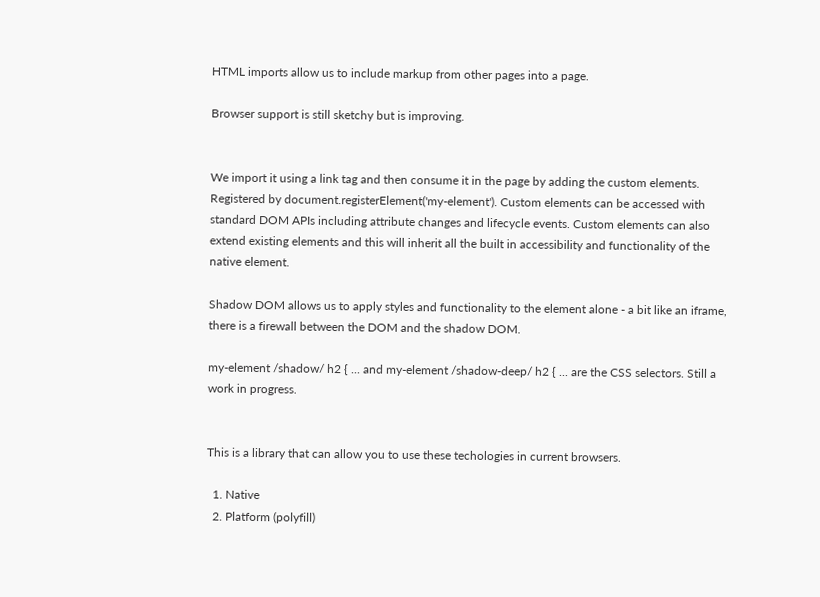HTML imports allow us to include markup from other pages into a page.

Browser support is still sketchy but is improving.


We import it using a link tag and then consume it in the page by adding the custom elements. Registered by document.registerElement('my-element'). Custom elements can be accessed with standard DOM APIs including attribute changes and lifecycle events. Custom elements can also extend existing elements and this will inherit all the built in accessibility and functionality of the native element.

Shadow DOM allows us to apply styles and functionality to the element alone - a bit like an iframe, there is a firewall between the DOM and the shadow DOM.

my-element /shadow/ h2 { ... and my-element /shadow-deep/ h2 { ... are the CSS selectors. Still a work in progress.


This is a library that can allow you to use these techologies in current browsers.

  1. Native
  2. Platform (polyfill)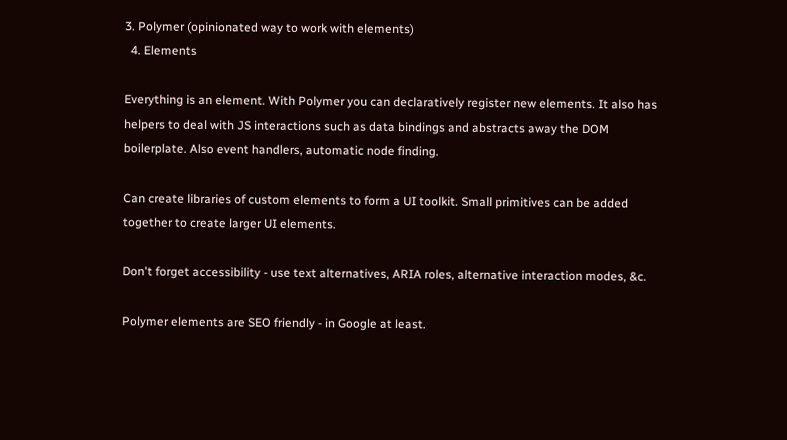3. Polymer (opinionated way to work with elements)
  4. Elements

Everything is an element. With Polymer you can declaratively register new elements. It also has helpers to deal with JS interactions such as data bindings and abstracts away the DOM boilerplate. Also event handlers, automatic node finding.

Can create libraries of custom elements to form a UI toolkit. Small primitives can be added together to create larger UI elements.

Don't forget accessibility - use text alternatives, ARIA roles, alternative interaction modes, &c.

Polymer elements are SEO friendly - in Google at least.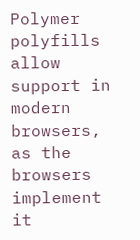Polymer polyfills allow support in modern browsers, as the browsers implement it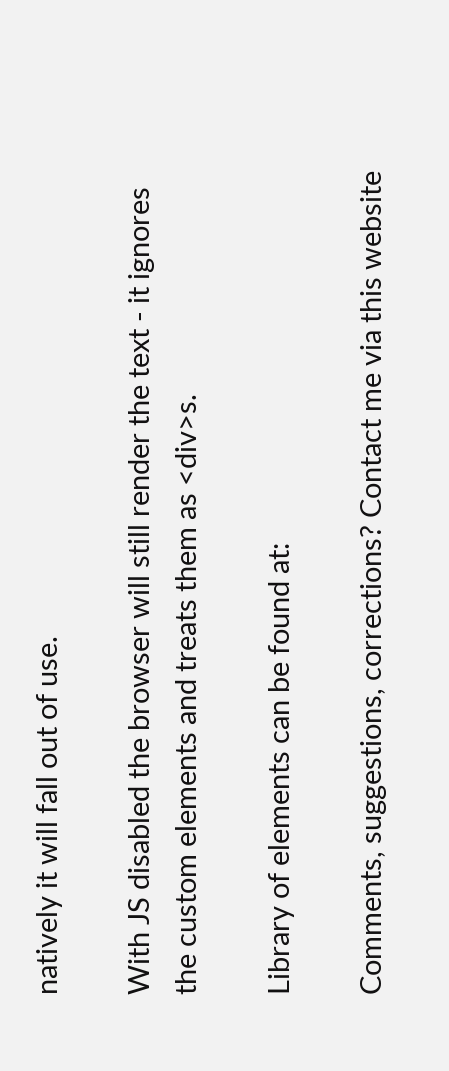natively it will fall out of use.

With JS disabled the browser will still render the text - it ignores the custom elements and treats them as <div>s.

Library of elements can be found at:

Comments, suggestions, corrections? Contact me via this website